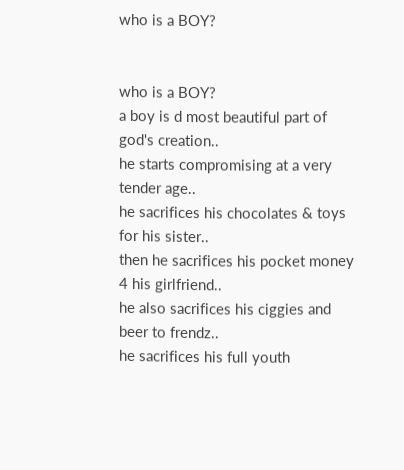who is a BOY?


who is a BOY?
a boy is d most beautiful part of god's creation..
he starts compromising at a very tender age..
he sacrifices his chocolates & toys for his sister..
then he sacrifices his pocket money 4 his girlfriend..
he also sacrifices his ciggies and beer to frendz..
he sacrifices his full youth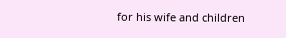for his wife and children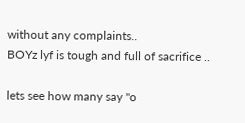without any complaints..
BOYz lyf is tough and full of sacrifice ..

lets see how many say "o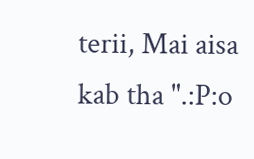terii, Mai aisa kab tha ".:P:o